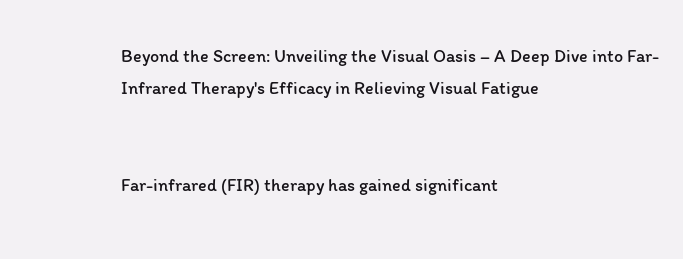Beyond the Screen: Unveiling the Visual Oasis – A Deep Dive into Far-Infrared Therapy's Efficacy in Relieving Visual Fatigue


Far-infrared (FIR) therapy has gained significant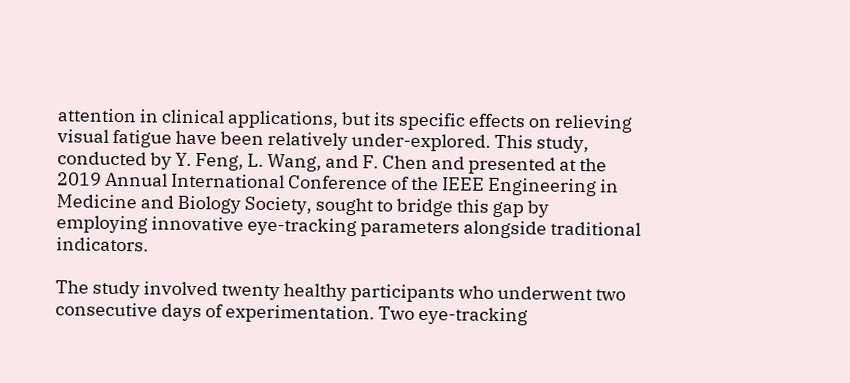attention in clinical applications, but its specific effects on relieving visual fatigue have been relatively under-explored. This study, conducted by Y. Feng, L. Wang, and F. Chen and presented at the 2019 Annual International Conference of the IEEE Engineering in Medicine and Biology Society, sought to bridge this gap by employing innovative eye-tracking parameters alongside traditional indicators.

The study involved twenty healthy participants who underwent two consecutive days of experimentation. Two eye-tracking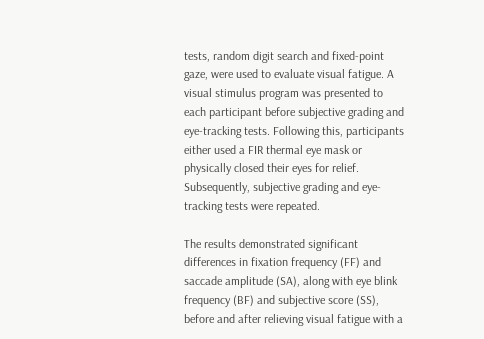tests, random digit search and fixed-point gaze, were used to evaluate visual fatigue. A visual stimulus program was presented to each participant before subjective grading and eye-tracking tests. Following this, participants either used a FIR thermal eye mask or physically closed their eyes for relief. Subsequently, subjective grading and eye-tracking tests were repeated.

The results demonstrated significant differences in fixation frequency (FF) and saccade amplitude (SA), along with eye blink frequency (BF) and subjective score (SS), before and after relieving visual fatigue with a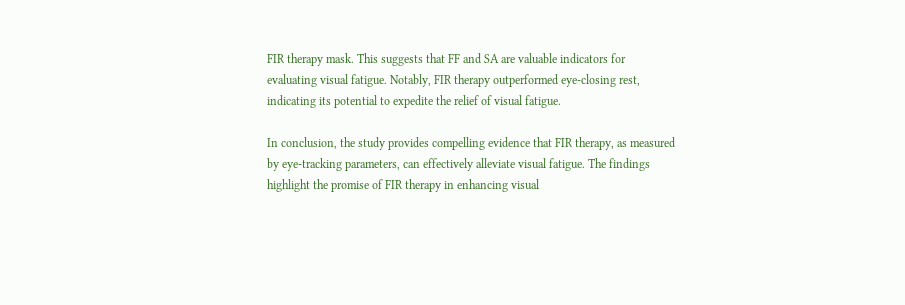FIR therapy mask. This suggests that FF and SA are valuable indicators for evaluating visual fatigue. Notably, FIR therapy outperformed eye-closing rest, indicating its potential to expedite the relief of visual fatigue.

In conclusion, the study provides compelling evidence that FIR therapy, as measured by eye-tracking parameters, can effectively alleviate visual fatigue. The findings highlight the promise of FIR therapy in enhancing visual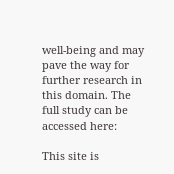well-being and may pave the way for further research in this domain. The full study can be accessed here:

This site is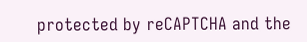protected by reCAPTCHA and the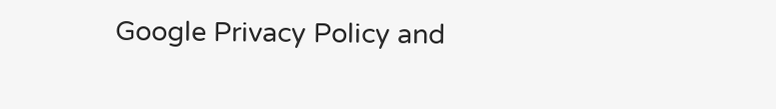Google Privacy Policy and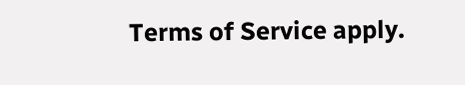Terms of Service apply.